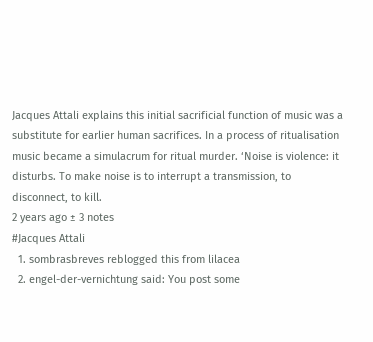Jacques Attali explains this initial sacrificial function of music was a substitute for earlier human sacrifices. In a process of ritualisation music became a simulacrum for ritual murder. ‘Noise is violence: it disturbs. To make noise is to interrupt a transmission, to disconnect, to kill.
2 years ago ± 3 notes
#Jacques Attali
  1. sombrasbreves reblogged this from lilacea
  2. engel-der-vernichtung said: You post some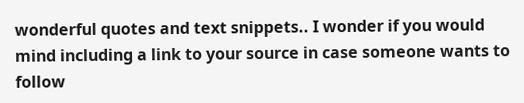wonderful quotes and text snippets.. I wonder if you would mind including a link to your source in case someone wants to follow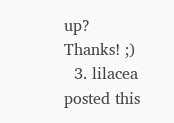up? Thanks! ;)
  3. lilacea posted this